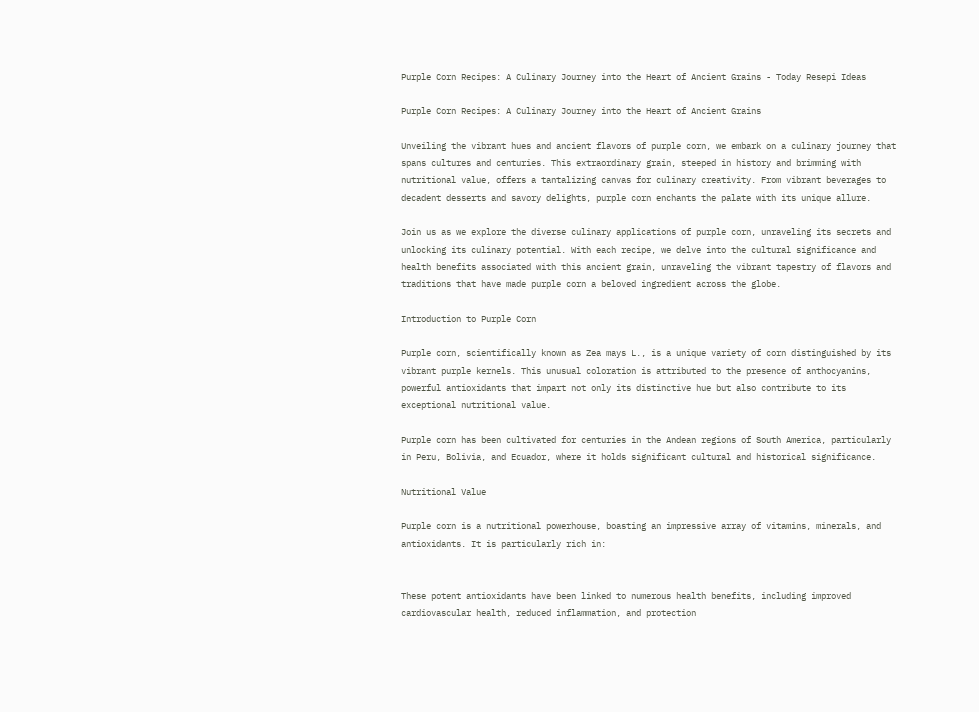Purple Corn Recipes: A Culinary Journey into the Heart of Ancient Grains - Today Resepi Ideas

Purple Corn Recipes: A Culinary Journey into the Heart of Ancient Grains

Unveiling the vibrant hues and ancient flavors of purple corn, we embark on a culinary journey that spans cultures and centuries. This extraordinary grain, steeped in history and brimming with nutritional value, offers a tantalizing canvas for culinary creativity. From vibrant beverages to decadent desserts and savory delights, purple corn enchants the palate with its unique allure.

Join us as we explore the diverse culinary applications of purple corn, unraveling its secrets and unlocking its culinary potential. With each recipe, we delve into the cultural significance and health benefits associated with this ancient grain, unraveling the vibrant tapestry of flavors and traditions that have made purple corn a beloved ingredient across the globe.

Introduction to Purple Corn

Purple corn, scientifically known as Zea mays L., is a unique variety of corn distinguished by its vibrant purple kernels. This unusual coloration is attributed to the presence of anthocyanins, powerful antioxidants that impart not only its distinctive hue but also contribute to its exceptional nutritional value.

Purple corn has been cultivated for centuries in the Andean regions of South America, particularly in Peru, Bolivia, and Ecuador, where it holds significant cultural and historical significance.

Nutritional Value

Purple corn is a nutritional powerhouse, boasting an impressive array of vitamins, minerals, and antioxidants. It is particularly rich in:


These potent antioxidants have been linked to numerous health benefits, including improved cardiovascular health, reduced inflammation, and protection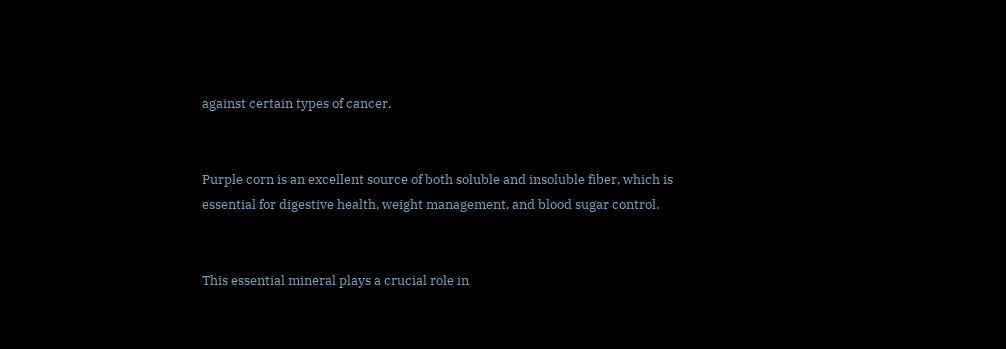against certain types of cancer.


Purple corn is an excellent source of both soluble and insoluble fiber, which is essential for digestive health, weight management, and blood sugar control.


This essential mineral plays a crucial role in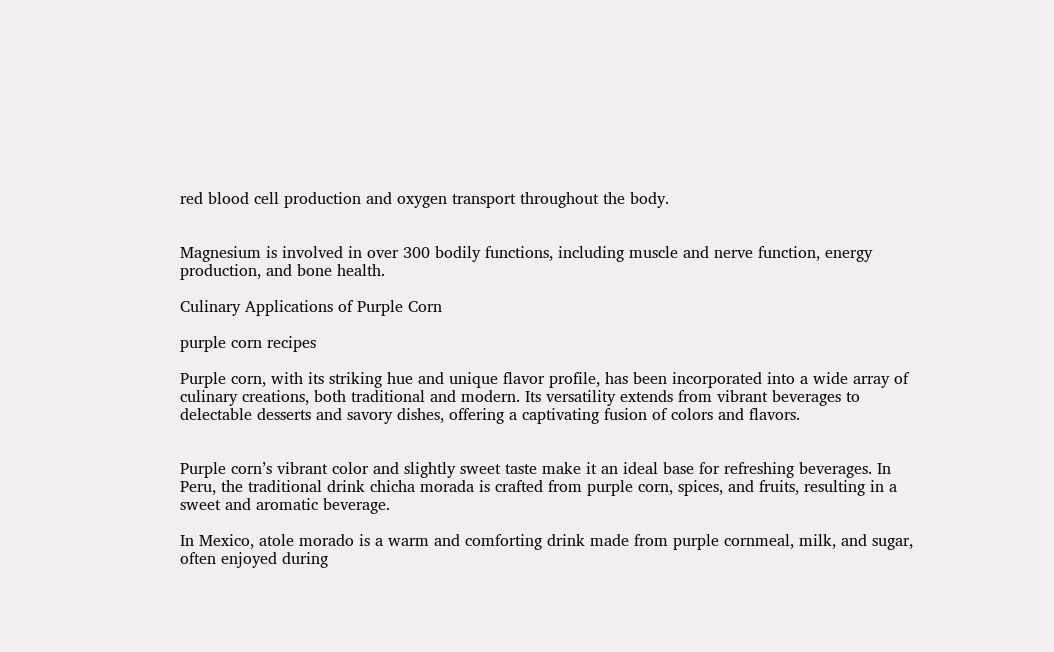red blood cell production and oxygen transport throughout the body.


Magnesium is involved in over 300 bodily functions, including muscle and nerve function, energy production, and bone health.

Culinary Applications of Purple Corn

purple corn recipes

Purple corn, with its striking hue and unique flavor profile, has been incorporated into a wide array of culinary creations, both traditional and modern. Its versatility extends from vibrant beverages to delectable desserts and savory dishes, offering a captivating fusion of colors and flavors.


Purple corn’s vibrant color and slightly sweet taste make it an ideal base for refreshing beverages. In Peru, the traditional drink chicha morada is crafted from purple corn, spices, and fruits, resulting in a sweet and aromatic beverage.

In Mexico, atole morado is a warm and comforting drink made from purple cornmeal, milk, and sugar, often enjoyed during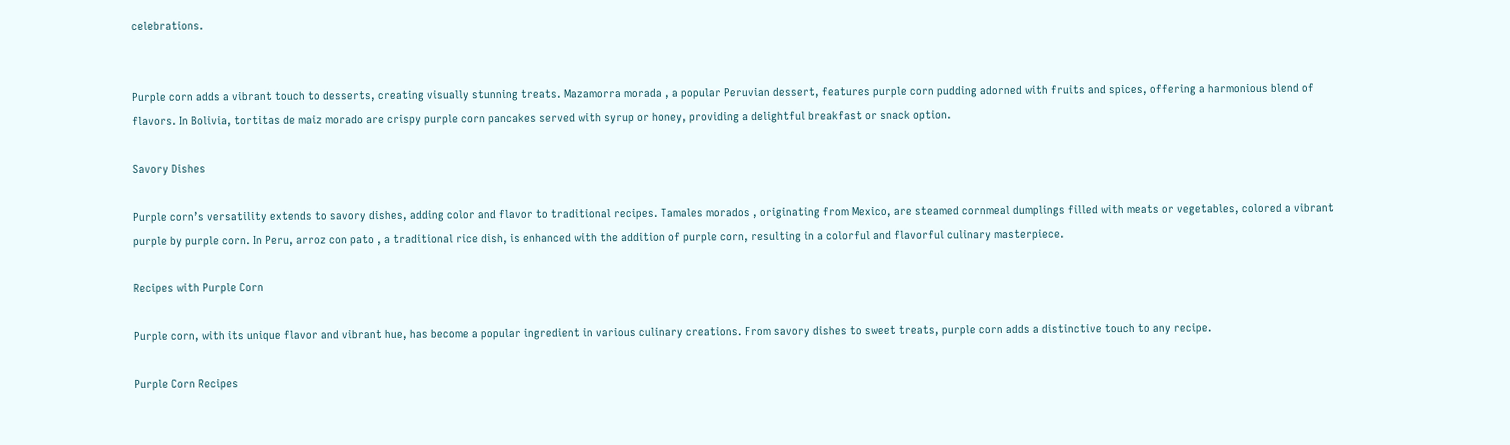celebrations.


Purple corn adds a vibrant touch to desserts, creating visually stunning treats. Mazamorra morada , a popular Peruvian dessert, features purple corn pudding adorned with fruits and spices, offering a harmonious blend of flavors. In Bolivia, tortitas de maiz morado are crispy purple corn pancakes served with syrup or honey, providing a delightful breakfast or snack option.

Savory Dishes

Purple corn’s versatility extends to savory dishes, adding color and flavor to traditional recipes. Tamales morados , originating from Mexico, are steamed cornmeal dumplings filled with meats or vegetables, colored a vibrant purple by purple corn. In Peru, arroz con pato , a traditional rice dish, is enhanced with the addition of purple corn, resulting in a colorful and flavorful culinary masterpiece.

Recipes with Purple Corn

Purple corn, with its unique flavor and vibrant hue, has become a popular ingredient in various culinary creations. From savory dishes to sweet treats, purple corn adds a distinctive touch to any recipe.

Purple Corn Recipes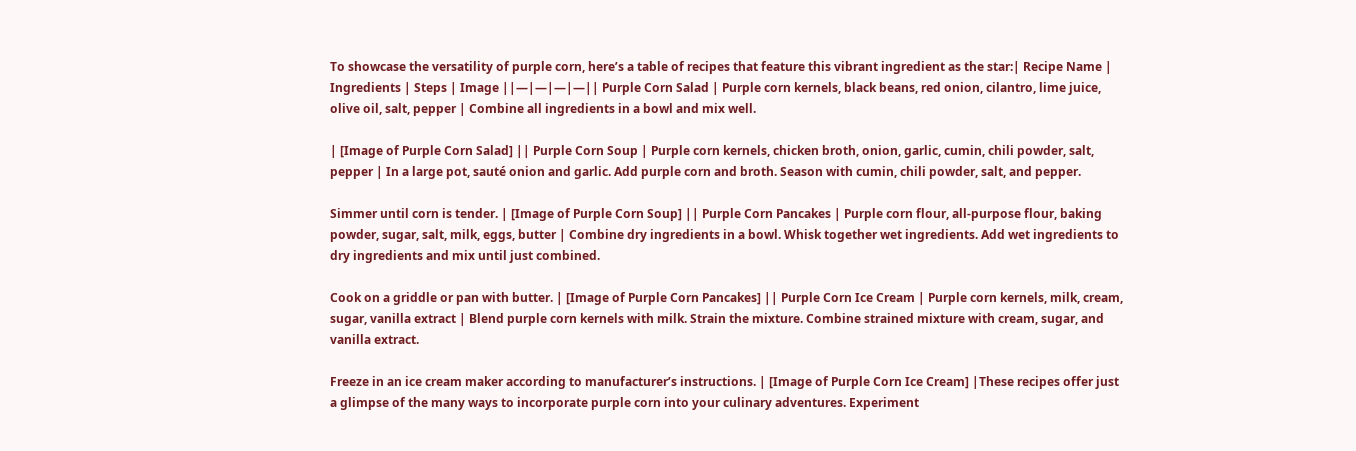To showcase the versatility of purple corn, here’s a table of recipes that feature this vibrant ingredient as the star:| Recipe Name | Ingredients | Steps | Image ||—|—|—|—|| Purple Corn Salad | Purple corn kernels, black beans, red onion, cilantro, lime juice, olive oil, salt, pepper | Combine all ingredients in a bowl and mix well.

| [Image of Purple Corn Salad] || Purple Corn Soup | Purple corn kernels, chicken broth, onion, garlic, cumin, chili powder, salt, pepper | In a large pot, sauté onion and garlic. Add purple corn and broth. Season with cumin, chili powder, salt, and pepper.

Simmer until corn is tender. | [Image of Purple Corn Soup] || Purple Corn Pancakes | Purple corn flour, all-purpose flour, baking powder, sugar, salt, milk, eggs, butter | Combine dry ingredients in a bowl. Whisk together wet ingredients. Add wet ingredients to dry ingredients and mix until just combined.

Cook on a griddle or pan with butter. | [Image of Purple Corn Pancakes] || Purple Corn Ice Cream | Purple corn kernels, milk, cream, sugar, vanilla extract | Blend purple corn kernels with milk. Strain the mixture. Combine strained mixture with cream, sugar, and vanilla extract.

Freeze in an ice cream maker according to manufacturer’s instructions. | [Image of Purple Corn Ice Cream] |These recipes offer just a glimpse of the many ways to incorporate purple corn into your culinary adventures. Experiment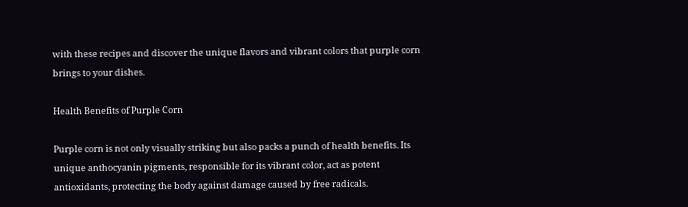with these recipes and discover the unique flavors and vibrant colors that purple corn brings to your dishes.

Health Benefits of Purple Corn

Purple corn is not only visually striking but also packs a punch of health benefits. Its unique anthocyanin pigments, responsible for its vibrant color, act as potent antioxidants, protecting the body against damage caused by free radicals.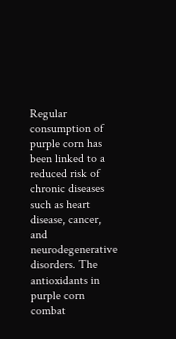Regular consumption of purple corn has been linked to a reduced risk of chronic diseases such as heart disease, cancer, and neurodegenerative disorders. The antioxidants in purple corn combat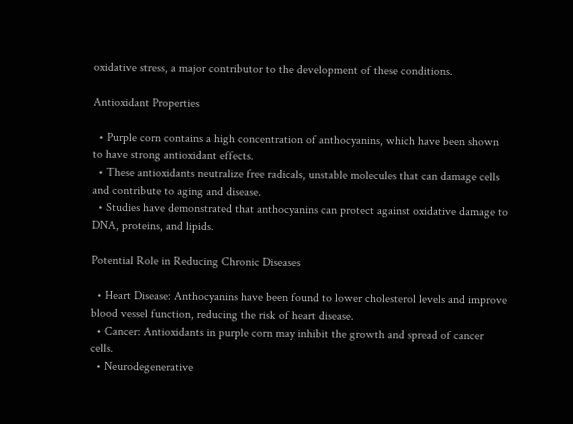oxidative stress, a major contributor to the development of these conditions.

Antioxidant Properties

  • Purple corn contains a high concentration of anthocyanins, which have been shown to have strong antioxidant effects.
  • These antioxidants neutralize free radicals, unstable molecules that can damage cells and contribute to aging and disease.
  • Studies have demonstrated that anthocyanins can protect against oxidative damage to DNA, proteins, and lipids.

Potential Role in Reducing Chronic Diseases

  • Heart Disease: Anthocyanins have been found to lower cholesterol levels and improve blood vessel function, reducing the risk of heart disease.
  • Cancer: Antioxidants in purple corn may inhibit the growth and spread of cancer cells.
  • Neurodegenerative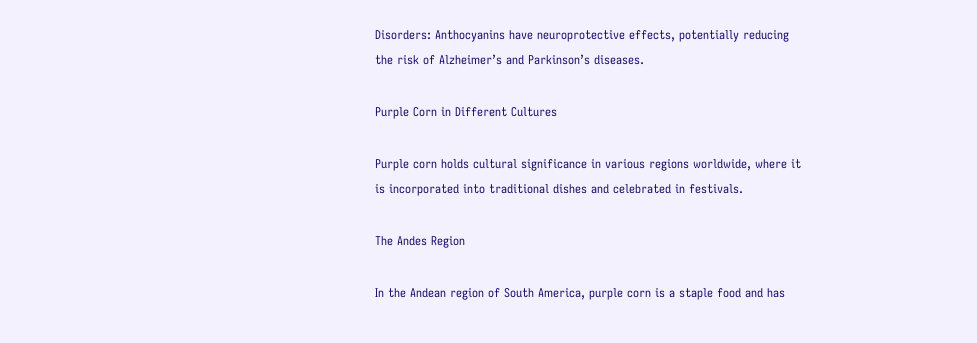Disorders: Anthocyanins have neuroprotective effects, potentially reducing the risk of Alzheimer’s and Parkinson’s diseases.

Purple Corn in Different Cultures

Purple corn holds cultural significance in various regions worldwide, where it is incorporated into traditional dishes and celebrated in festivals.

The Andes Region

In the Andean region of South America, purple corn is a staple food and has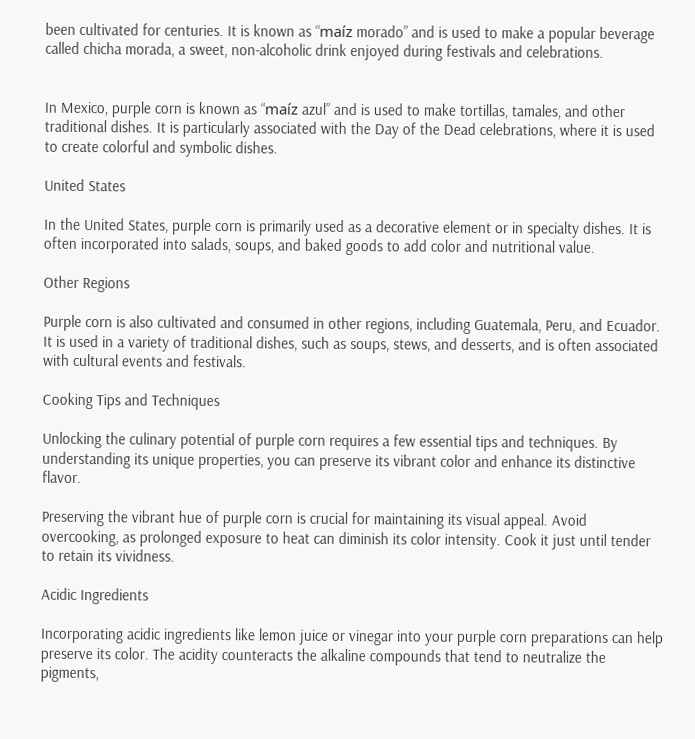been cultivated for centuries. It is known as “maíz morado” and is used to make a popular beverage called chicha morada, a sweet, non-alcoholic drink enjoyed during festivals and celebrations.


In Mexico, purple corn is known as “maíz azul” and is used to make tortillas, tamales, and other traditional dishes. It is particularly associated with the Day of the Dead celebrations, where it is used to create colorful and symbolic dishes.

United States

In the United States, purple corn is primarily used as a decorative element or in specialty dishes. It is often incorporated into salads, soups, and baked goods to add color and nutritional value.

Other Regions

Purple corn is also cultivated and consumed in other regions, including Guatemala, Peru, and Ecuador. It is used in a variety of traditional dishes, such as soups, stews, and desserts, and is often associated with cultural events and festivals.

Cooking Tips and Techniques

Unlocking the culinary potential of purple corn requires a few essential tips and techniques. By understanding its unique properties, you can preserve its vibrant color and enhance its distinctive flavor.

Preserving the vibrant hue of purple corn is crucial for maintaining its visual appeal. Avoid overcooking, as prolonged exposure to heat can diminish its color intensity. Cook it just until tender to retain its vividness.

Acidic Ingredients

Incorporating acidic ingredients like lemon juice or vinegar into your purple corn preparations can help preserve its color. The acidity counteracts the alkaline compounds that tend to neutralize the pigments,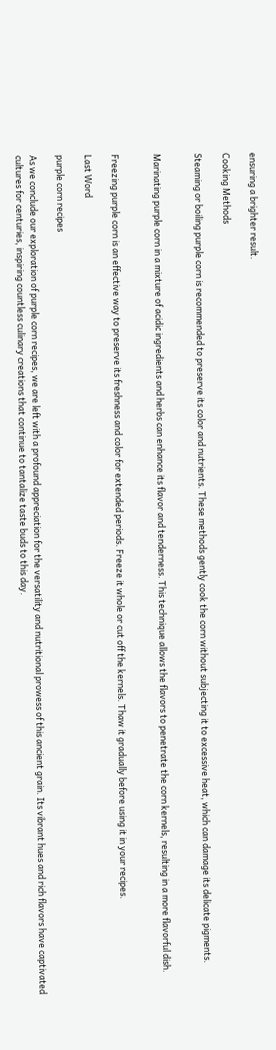ensuring a brighter result.

Cooking Methods

Steaming or boiling purple corn is recommended to preserve its color and nutrients. These methods gently cook the corn without subjecting it to excessive heat, which can damage its delicate pigments.


Marinating purple corn in a mixture of acidic ingredients and herbs can enhance its flavor and tenderness. This technique allows the flavors to penetrate the corn kernels, resulting in a more flavorful dish.


Freezing purple corn is an effective way to preserve its freshness and color for extended periods. Freeze it whole or cut off the kernels. Thaw it gradually before using it in your recipes.

Last Word

purple corn recipes

As we conclude our exploration of purple corn recipes, we are left with a profound appreciation for the versatility and nutritional prowess of this ancient grain. Its vibrant hues and rich flavors have captivated cultures for centuries, inspiring countless culinary creations that continue to tantalize taste buds to this day.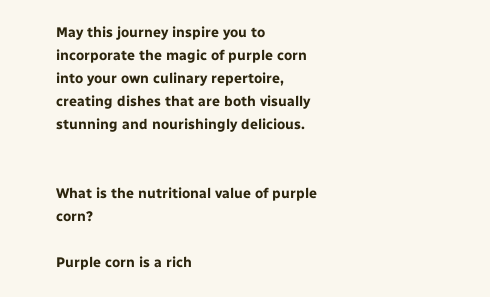May this journey inspire you to incorporate the magic of purple corn into your own culinary repertoire, creating dishes that are both visually stunning and nourishingly delicious.


What is the nutritional value of purple corn?

Purple corn is a rich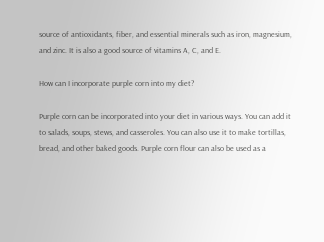source of antioxidants, fiber, and essential minerals such as iron, magnesium, and zinc. It is also a good source of vitamins A, C, and E.

How can I incorporate purple corn into my diet?

Purple corn can be incorporated into your diet in various ways. You can add it to salads, soups, stews, and casseroles. You can also use it to make tortillas, bread, and other baked goods. Purple corn flour can also be used as a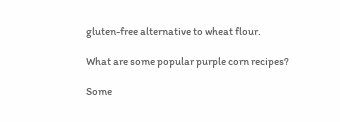gluten-free alternative to wheat flour.

What are some popular purple corn recipes?

Some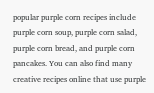popular purple corn recipes include purple corn soup, purple corn salad, purple corn bread, and purple corn pancakes. You can also find many creative recipes online that use purple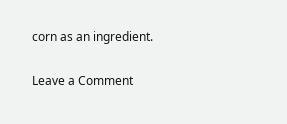corn as an ingredient.

Leave a Comment